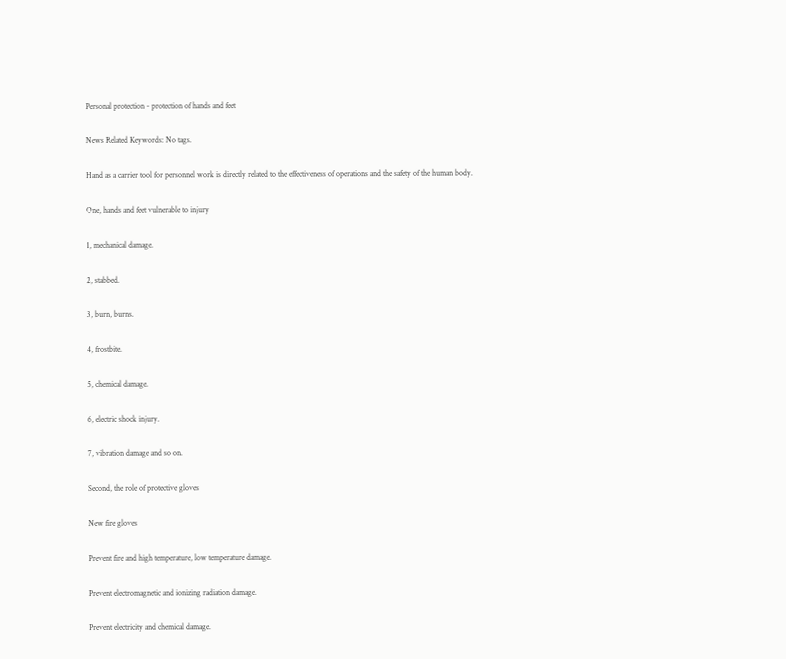Personal protection - protection of hands and feet

News Related Keywords: No tags.

Hand as a carrier tool for personnel work is directly related to the effectiveness of operations and the safety of the human body.

One, hands and feet vulnerable to injury

1, mechanical damage.

2, stabbed.

3, burn, burns.

4, frostbite.

5, chemical damage.

6, electric shock injury.

7, vibration damage and so on.

Second, the role of protective gloves

New fire gloves

Prevent fire and high temperature, low temperature damage.

Prevent electromagnetic and ionizing radiation damage.

Prevent electricity and chemical damage.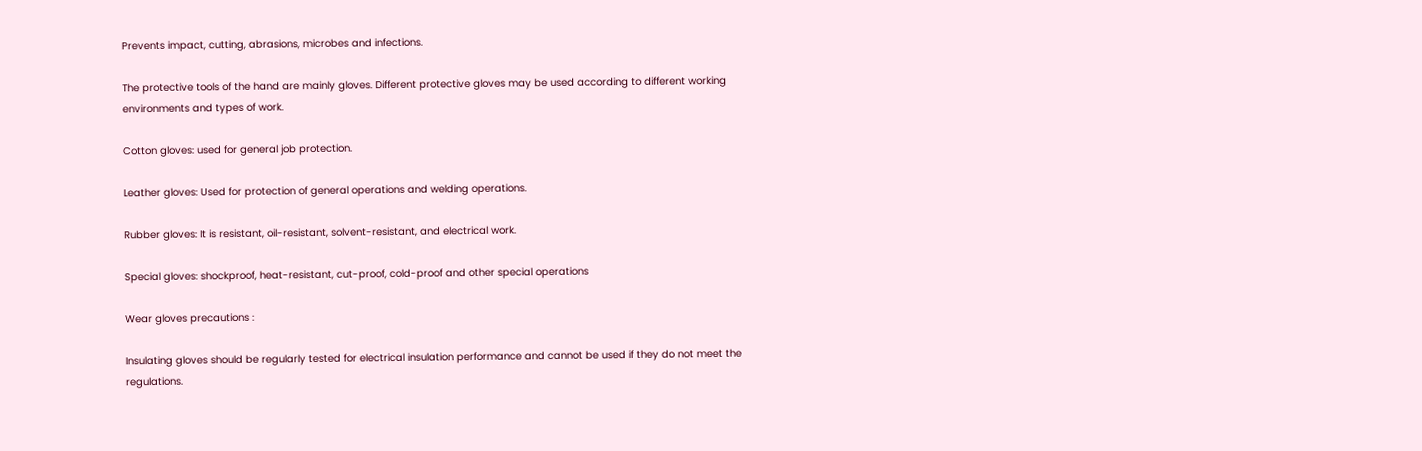Prevents impact, cutting, abrasions, microbes and infections.

The protective tools of the hand are mainly gloves. Different protective gloves may be used according to different working environments and types of work.

Cotton gloves: used for general job protection.

Leather gloves: Used for protection of general operations and welding operations.

Rubber gloves: It is resistant, oil-resistant, solvent-resistant, and electrical work.

Special gloves: shockproof, heat-resistant, cut-proof, cold-proof and other special operations

Wear gloves precautions :

Insulating gloves should be regularly tested for electrical insulation performance and cannot be used if they do not meet the regulations.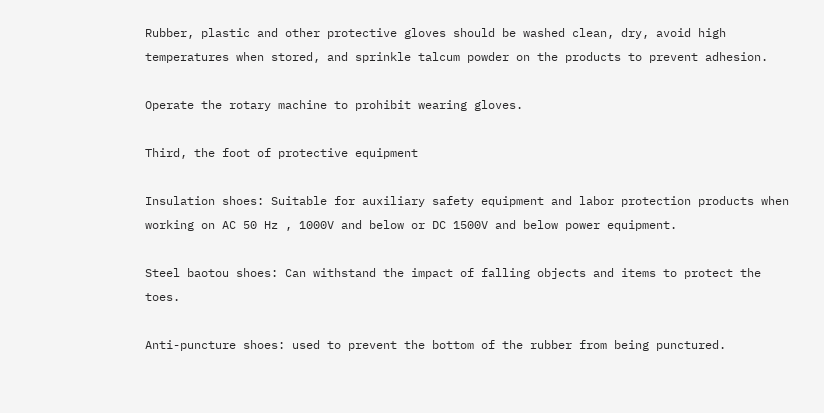Rubber, plastic and other protective gloves should be washed clean, dry, avoid high temperatures when stored, and sprinkle talcum powder on the products to prevent adhesion.

Operate the rotary machine to prohibit wearing gloves.

Third, the foot of protective equipment

Insulation shoes: Suitable for auxiliary safety equipment and labor protection products when working on AC 50 Hz , 1000V and below or DC 1500V and below power equipment.

Steel baotou shoes: Can withstand the impact of falling objects and items to protect the toes.

Anti-puncture shoes: used to prevent the bottom of the rubber from being punctured.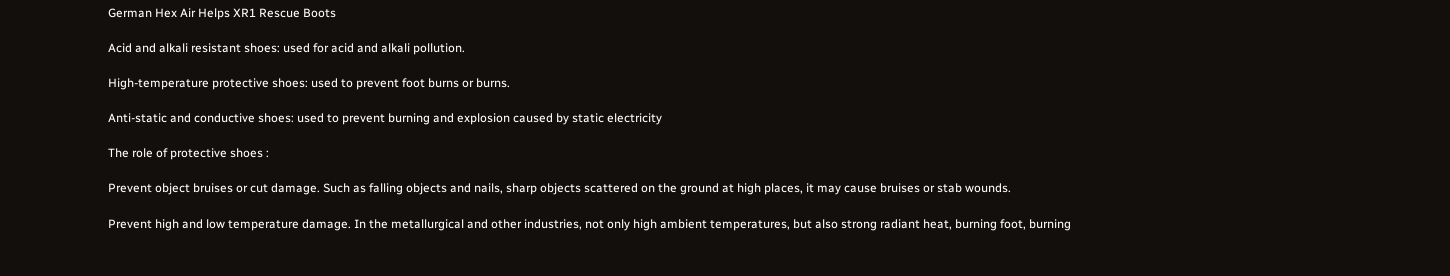German Hex Air Helps XR1 Rescue Boots

Acid and alkali resistant shoes: used for acid and alkali pollution.

High-temperature protective shoes: used to prevent foot burns or burns.

Anti-static and conductive shoes: used to prevent burning and explosion caused by static electricity

The role of protective shoes :

Prevent object bruises or cut damage. Such as falling objects and nails, sharp objects scattered on the ground at high places, it may cause bruises or stab wounds.

Prevent high and low temperature damage. In the metallurgical and other industries, not only high ambient temperatures, but also strong radiant heat, burning foot, burning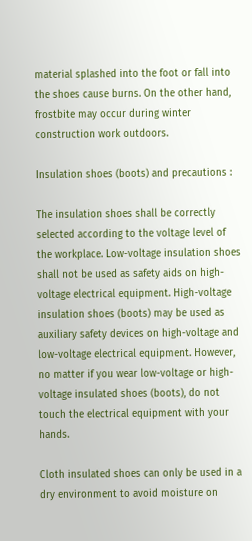material splashed into the foot or fall into the shoes cause burns. On the other hand, frostbite may occur during winter construction work outdoors.

Insulation shoes (boots) and precautions :

The insulation shoes shall be correctly selected according to the voltage level of the workplace. Low-voltage insulation shoes shall not be used as safety aids on high-voltage electrical equipment. High-voltage insulation shoes (boots) may be used as auxiliary safety devices on high-voltage and low-voltage electrical equipment. However, no matter if you wear low-voltage or high-voltage insulated shoes (boots), do not touch the electrical equipment with your hands.

Cloth insulated shoes can only be used in a dry environment to avoid moisture on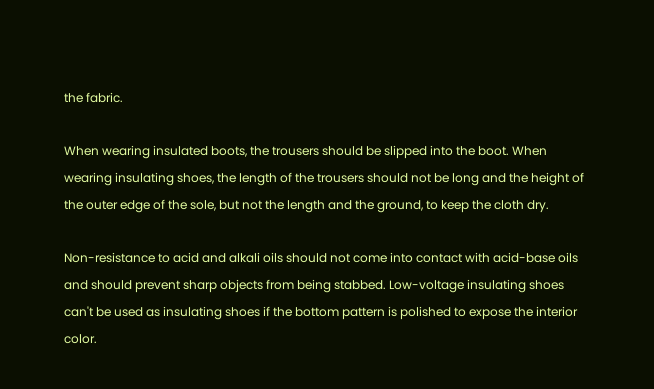the fabric.

When wearing insulated boots, the trousers should be slipped into the boot. When wearing insulating shoes, the length of the trousers should not be long and the height of the outer edge of the sole, but not the length and the ground, to keep the cloth dry.

Non-resistance to acid and alkali oils should not come into contact with acid-base oils and should prevent sharp objects from being stabbed. Low-voltage insulating shoes can't be used as insulating shoes if the bottom pattern is polished to expose the interior color.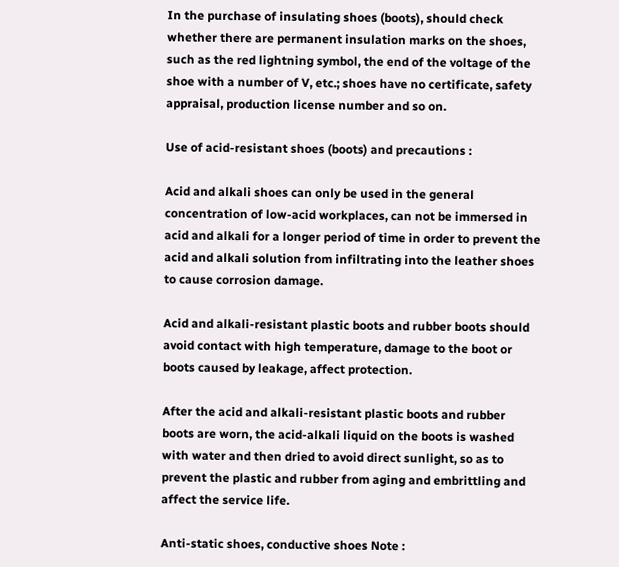In the purchase of insulating shoes (boots), should check whether there are permanent insulation marks on the shoes, such as the red lightning symbol, the end of the voltage of the shoe with a number of V, etc.; shoes have no certificate, safety appraisal, production license number and so on.

Use of acid-resistant shoes (boots) and precautions :

Acid and alkali shoes can only be used in the general concentration of low-acid workplaces, can not be immersed in acid and alkali for a longer period of time in order to prevent the acid and alkali solution from infiltrating into the leather shoes to cause corrosion damage.

Acid and alkali-resistant plastic boots and rubber boots should avoid contact with high temperature, damage to the boot or boots caused by leakage, affect protection.

After the acid and alkali-resistant plastic boots and rubber boots are worn, the acid-alkali liquid on the boots is washed with water and then dried to avoid direct sunlight, so as to prevent the plastic and rubber from aging and embrittling and affect the service life.

Anti-static shoes, conductive shoes Note :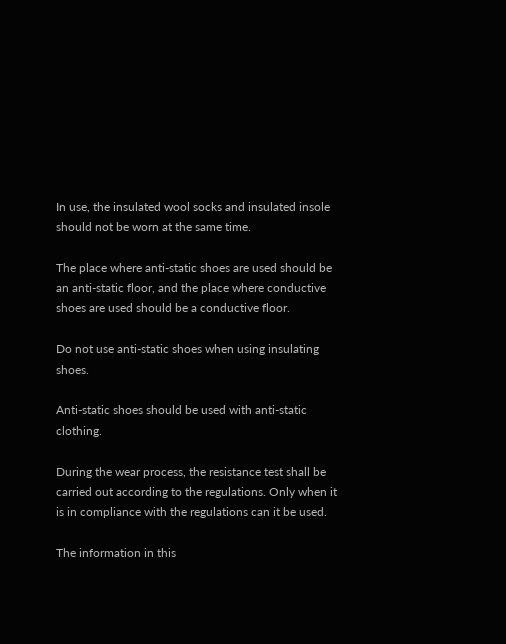In use, the insulated wool socks and insulated insole should not be worn at the same time.

The place where anti-static shoes are used should be an anti-static floor, and the place where conductive shoes are used should be a conductive floor.

Do not use anti-static shoes when using insulating shoes.

Anti-static shoes should be used with anti-static clothing.

During the wear process, the resistance test shall be carried out according to the regulations. Only when it is in compliance with the regulations can it be used.

The information in this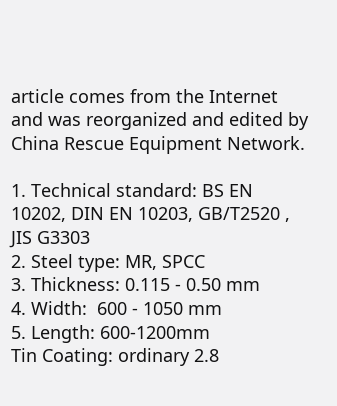article comes from the Internet and was reorganized and edited by China Rescue Equipment Network.

1. Technical standard: BS EN 10202, DIN EN 10203, GB/T2520 , JIS G3303
2. Steel type: MR, SPCC
3. Thickness: 0.115 - 0.50 mm
4. Width:  600 - 1050 mm
5. Length: 600-1200mm
Tin Coating: ordinary 2.8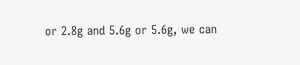or 2.8g and 5.6g or 5.6g, we can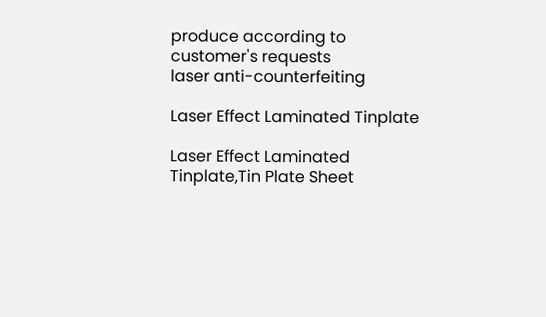produce according to customer's requests
laser anti-counterfeiting

Laser Effect Laminated Tinplate

Laser Effect Laminated Tinplate,Tin Plate Sheet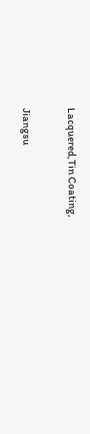Lacquered,Tin Coating,

Jiangsu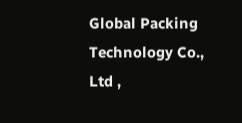Global Packing Technology Co., Ltd ,